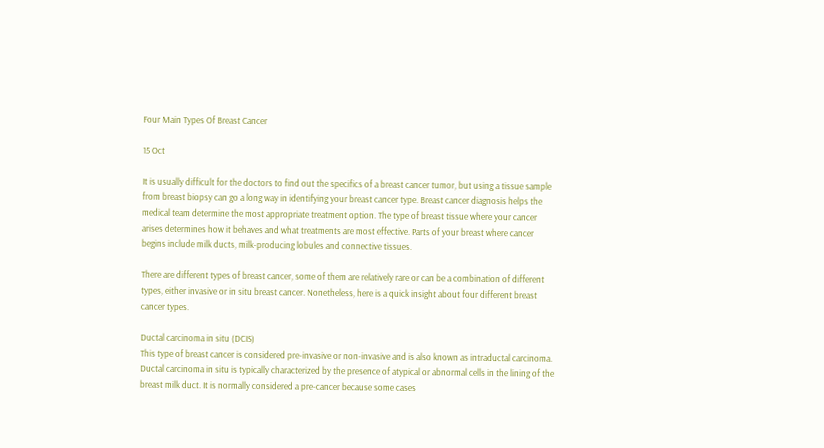Four Main Types Of Breast Cancer

15 Oct

It is usually difficult for the doctors to find out the specifics of a breast cancer tumor, but using a tissue sample from breast biopsy can go a long way in identifying your breast cancer type. Breast cancer diagnosis helps the medical team determine the most appropriate treatment option. The type of breast tissue where your cancer arises determines how it behaves and what treatments are most effective. Parts of your breast where cancer begins include milk ducts, milk-producing lobules and connective tissues.

There are different types of breast cancer, some of them are relatively rare or can be a combination of different types, either invasive or in situ breast cancer. Nonetheless, here is a quick insight about four different breast cancer types.

Ductal carcinoma in situ (DCIS)
This type of breast cancer is considered pre-invasive or non-invasive and is also known as intraductal carcinoma. Ductal carcinoma in situ is typically characterized by the presence of atypical or abnormal cells in the lining of the breast milk duct. It is normally considered a pre-cancer because some cases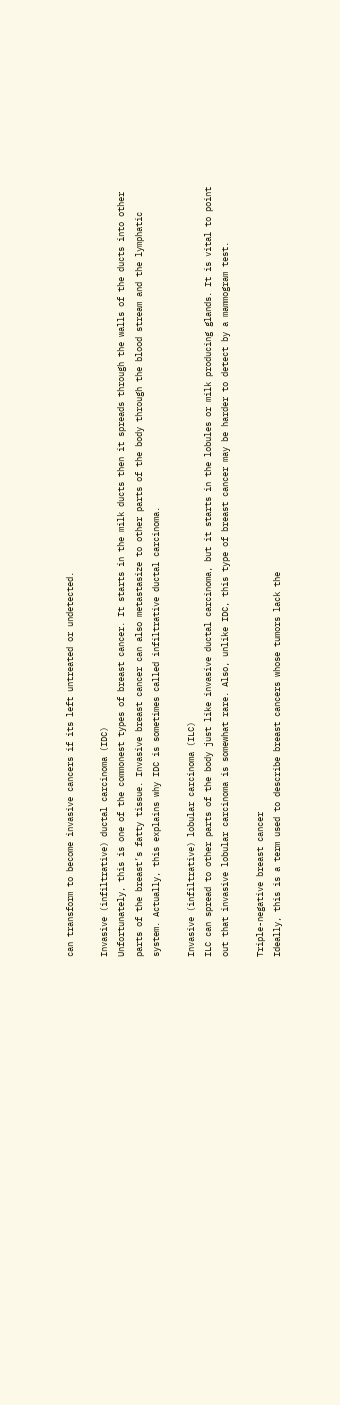can transform to become invasive cancers if its left untreated or undetected.

Invasive (infiltrative) ductal carcinoma (IDC)
Unfortunately, this is one of the commonest types of breast cancer. It starts in the milk ducts then it spreads through the walls of the ducts into other parts of the breast’s fatty tissue. Invasive breast cancer can also metastasize to other parts of the body through the blood stream and the lymphatic system. Actually, this explains why IDC is sometimes called infiltrative ductal carcinoma.

Invasive (infiltrative) lobular carcinoma (ILC)
ILC can spread to other parts of the body just like invasive ductal carcinoma, but it starts in the lobules or milk producing glands. It is vital to point out that invasive lobular carcinoma is somewhat rare. Also, unlike IDC, this type of breast cancer may be harder to detect by a mammogram test.

Triple-negative breast cancer
Ideally, this is a term used to describe breast cancers whose tumors lack the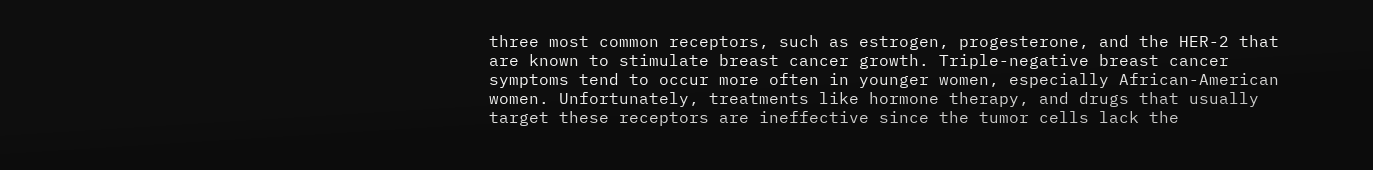three most common receptors, such as estrogen, progesterone, and the HER-2 that are known to stimulate breast cancer growth. Triple-negative breast cancer symptoms tend to occur more often in younger women, especially African-American women. Unfortunately, treatments like hormone therapy, and drugs that usually target these receptors are ineffective since the tumor cells lack the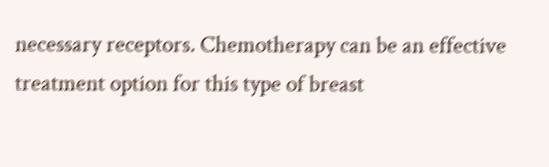necessary receptors. Chemotherapy can be an effective treatment option for this type of breast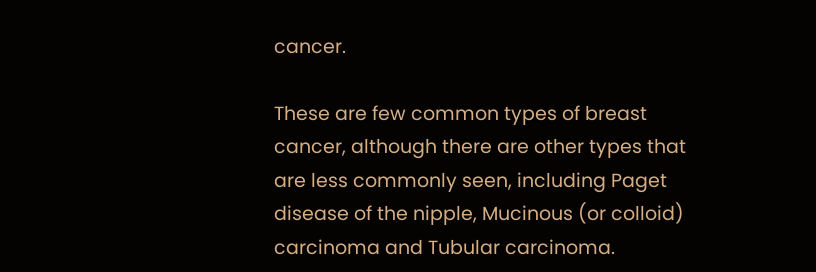cancer.

These are few common types of breast cancer, although there are other types that are less commonly seen, including Paget disease of the nipple, Mucinous (or colloid) carcinoma and Tubular carcinoma.